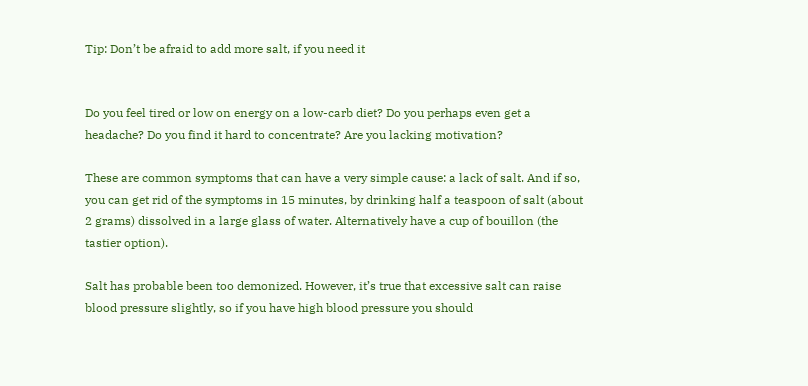Tip: Don’t be afraid to add more salt, if you need it


Do you feel tired or low on energy on a low-carb diet? Do you perhaps even get a headache? Do you find it hard to concentrate? Are you lacking motivation?

These are common symptoms that can have a very simple cause: a lack of salt. And if so, you can get rid of the symptoms in 15 minutes, by drinking half a teaspoon of salt (about 2 grams) dissolved in a large glass of water. Alternatively have a cup of bouillon (the tastier option).

Salt has probable been too demonized. However, it’s true that excessive salt can raise blood pressure slightly, so if you have high blood pressure you should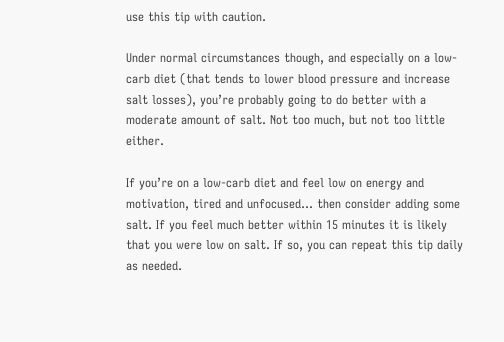use this tip with caution.

Under normal circumstances though, and especially on a low-carb diet (that tends to lower blood pressure and increase salt losses), you’re probably going to do better with a moderate amount of salt. Not too much, but not too little either.

If you’re on a low-carb diet and feel low on energy and motivation, tired and unfocused… then consider adding some salt. If you feel much better within 15 minutes it is likely that you were low on salt. If so, you can repeat this tip daily as needed.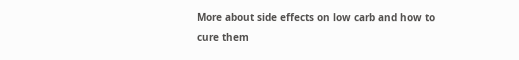More about side effects on low carb and how to cure them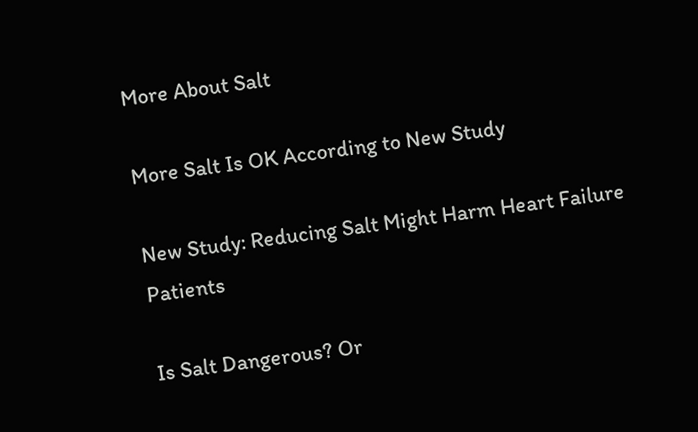More About Salt

More Salt Is OK According to New Study

New Study: Reducing Salt Might Harm Heart Failure Patients

Is Salt Dangerous? Or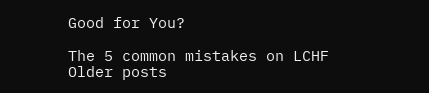Good for You?

The 5 common mistakes on LCHF
Older posts